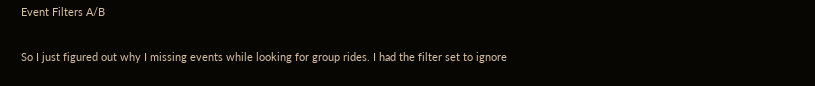Event Filters A/B

So I just figured out why I missing events while looking for group rides. I had the filter set to ignore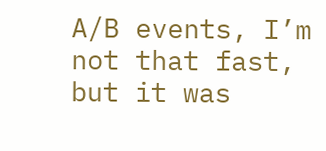A/B events, I’m not that fast, but it was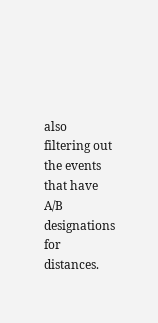also filtering out the events that have A/B designations for distances.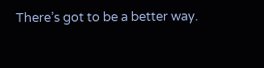There’s got to be a better way.